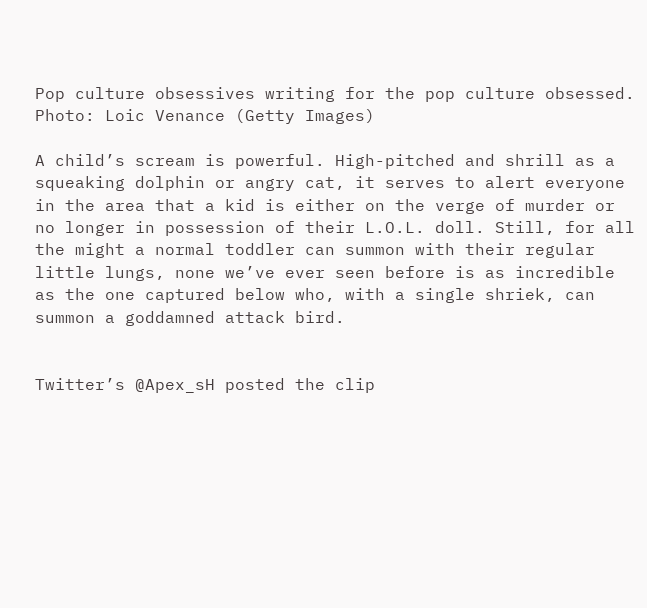Pop culture obsessives writing for the pop culture obsessed.
Photo: Loic Venance (Getty Images)

A child’s scream is powerful. High-pitched and shrill as a squeaking dolphin or angry cat, it serves to alert everyone in the area that a kid is either on the verge of murder or no longer in possession of their L.O.L. doll. Still, for all the might a normal toddler can summon with their regular little lungs, none we’ve ever seen before is as incredible as the one captured below who, with a single shriek, can summon a goddamned attack bird.


Twitter’s @Apex_sH posted the clip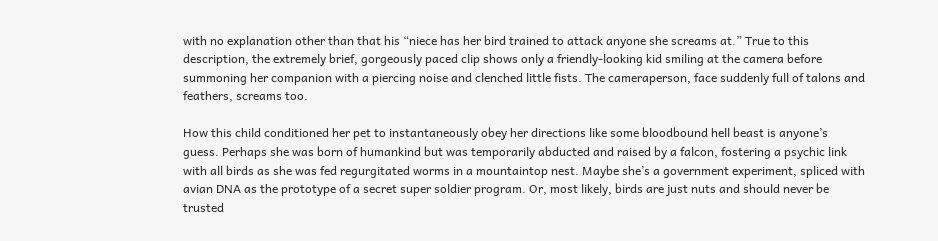with no explanation other than that his “niece has her bird trained to attack anyone she screams at.” True to this description, the extremely brief, gorgeously paced clip shows only a friendly-looking kid smiling at the camera before summoning her companion with a piercing noise and clenched little fists. The cameraperson, face suddenly full of talons and feathers, screams too.

How this child conditioned her pet to instantaneously obey her directions like some bloodbound hell beast is anyone’s guess. Perhaps she was born of humankind but was temporarily abducted and raised by a falcon, fostering a psychic link with all birds as she was fed regurgitated worms in a mountaintop nest. Maybe she’s a government experiment, spliced with avian DNA as the prototype of a secret super soldier program. Or, most likely, birds are just nuts and should never be trusted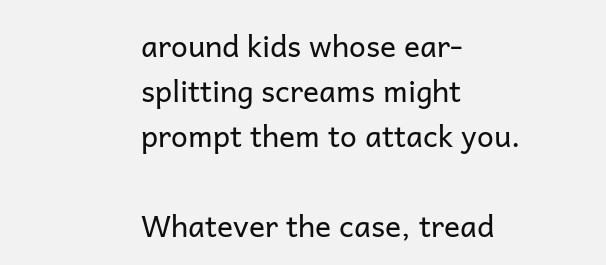around kids whose ear-splitting screams might prompt them to attack you.

Whatever the case, tread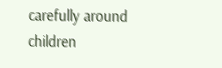carefully around children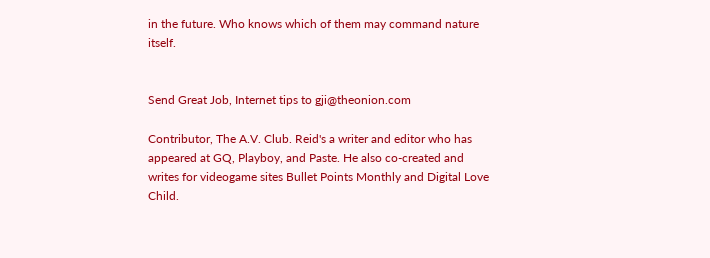in the future. Who knows which of them may command nature itself.


Send Great Job, Internet tips to gji@theonion.com

Contributor, The A.V. Club. Reid's a writer and editor who has appeared at GQ, Playboy, and Paste. He also co-created and writes for videogame sites Bullet Points Monthly and Digital Love Child.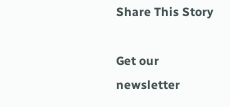Share This Story

Get our newsletter